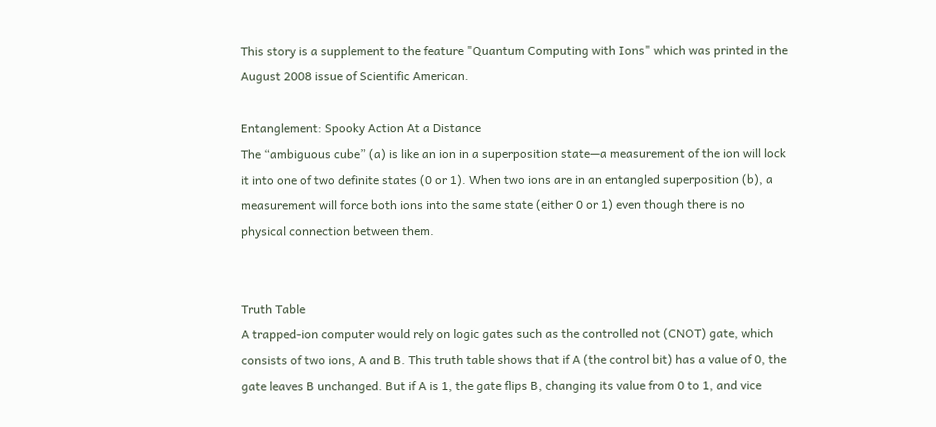This story is a supplement to the feature "Quantum Computing with Ions" which was printed in the August 2008 issue of Scientific American.

Entanglement: Spooky Action At a Distance
The “ambiguous cube” (a) is like an ion in a superposition state—a measurement of the ion will lock it into one of two definite states (0 or 1). When two ions are in an entangled superposition (b), a measurement will force both ions into the same state (either 0 or 1) even though there is no physical connection between them.


Truth Table
A trapped-ion computer would rely on logic gates such as the controlled not (CNOT) gate, which consists of two ions, A and B. This truth table shows that if A (the control bit) has a value of 0, the gate leaves B unchanged. But if A is 1, the gate flips B, changing its value from 0 to 1, and vice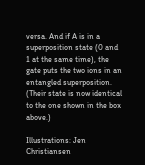versa. And if A is in a superposition state (0 and 1 at the same time), the gate puts the two ions in an entangled superposition. (Their state is now identical to the one shown in the box above.)

Illustrations: Jen Christiansen